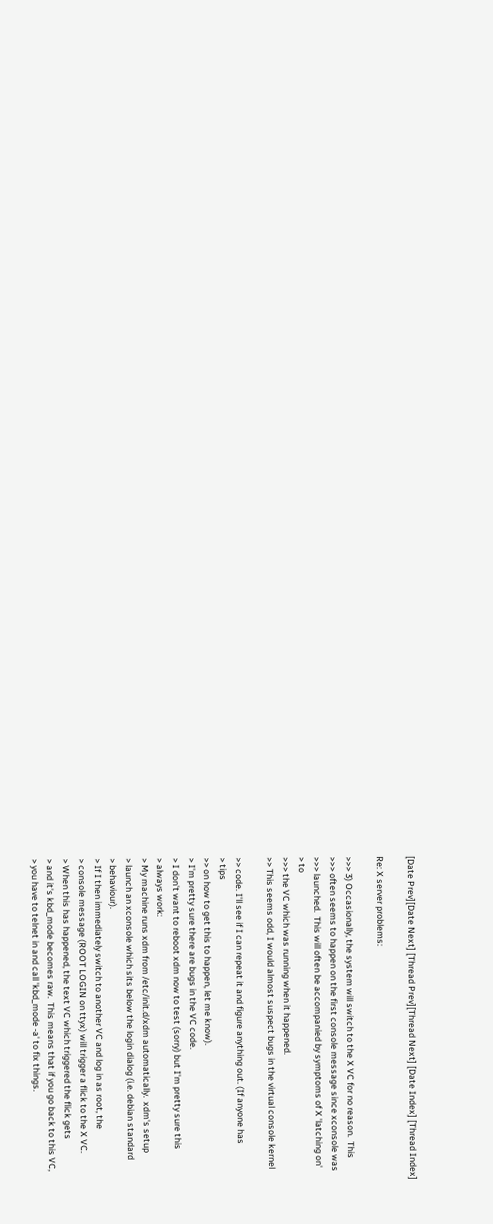[Date Prev][Date Next] [Thread Prev][Thread Next] [Date Index] [Thread Index]

Re: X server problems:

>>> 3) Occasionally, the system will switch to the X VC for no reason.  This
>>> often seems to happen on the first console message since xconsole was
>>> launched.  This will often be accompanied by symptoms of X 'latching on'
> to
>>> the VC which was running when it happened.
>> This seems odd, I would almost suspect bugs in the virtual console kernel

>> code. I'll see if I can repeat it and figure anything out. (If anyone has
> tips
>> on how to get this to happen, let me know).
> I'm pretty sure there are bugs in the VC code.
> I don't want to reboot xdm now to test (sorry) but I'm pretty sure this
> always work:
> My machine runs xdm from /etc/init.d/xdm automatically.  xdm's setup
> launch an xconsole which sits below the login dialog (i.e. debian standard
> behaviour).
> If I then immediately switch to another VC and log in as root, the
> console message (ROOT LOGIN on ttyx) will trigger a flick to the X VC.
> When this has happened, the text VC which triggered the flick gets
> and it's kbd_mode becomes raw.  This means that if you go back to this VC,
> you have to telnet in and call 'kbd_mode -a' to fix things.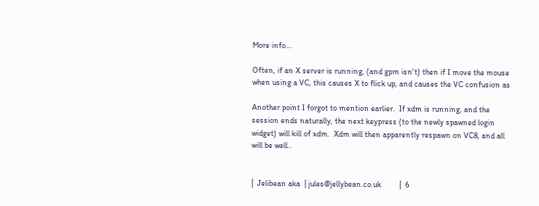More info...

Often, if an X server is running, (and gpm isn't) then if I move the mouse
when using a VC, this causes X to flick up, and causes the VC confusion as

Another point I forgot to mention earlier.  If xdm is running, and the
session ends naturally, the next keypress (to the newly spawned login
widget) will kill of xdm.  Xdm will then apparently respawn on VC8, and all
will be well..


|  Jelibean aka  | jules@jellybean.co.uk         |  6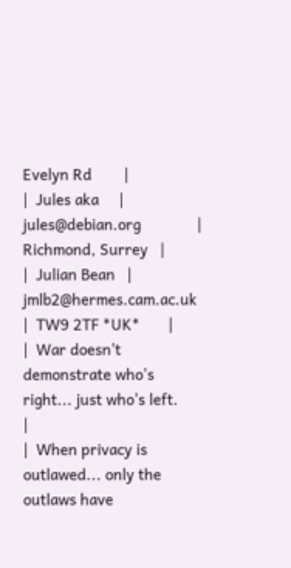Evelyn Rd        |
|  Jules aka     | jules@debian.org              |  Richmond, Surrey   |
|  Julian Bean   | jmlb2@hermes.cam.ac.uk        |  TW9 2TF *UK*       |
|  War doesn't demonstrate who's right... just who's left.             |
|  When privacy is outlawed... only the outlaws have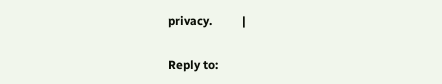privacy.          |

Reply to: